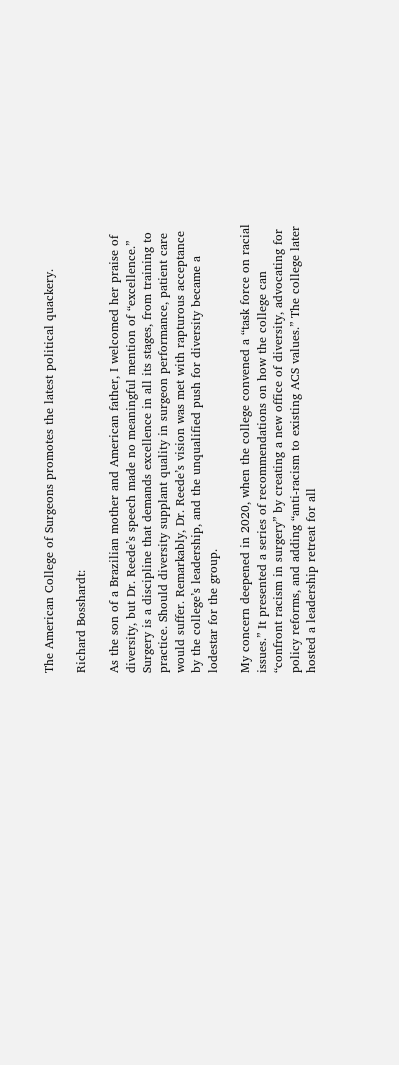The American College of Surgeons promotes the latest political quackery.

Richard Bosshardt:

As the son of a Brazilian mother and American father, I welcomed her praise of diversity, but Dr. Reede’s speech made no meaningful mention of “excellence.” Surgery is a discipline that demands excellence in all its stages, from training to practice. Should diversity supplant quality in surgeon performance, patient care would suffer. Remarkably, Dr. Reede’s vision was met with rapturous acceptance by the college’s leadership, and the unqualified push for diversity became a lodestar for the group.

My concern deepened in 2020, when the college convened a “task force on racial issues.” It presented a series of recommendations on how the college can “confront racism in surgery” by creating a new office of diversity, advocating for policy reforms, and adding “anti-racism to existing ACS values.” The college later hosted a leadership retreat for all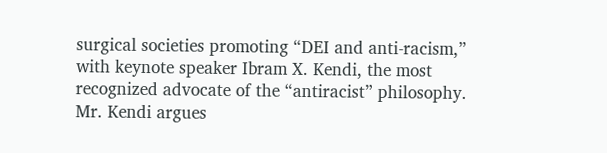surgical societies promoting “DEI and anti-racism,” with keynote speaker Ibram X. Kendi, the most recognized advocate of the “antiracist” philosophy. Mr. Kendi argues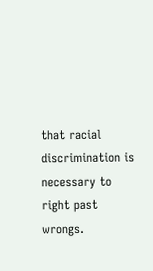that racial discrimination is necessary to right past wrongs.